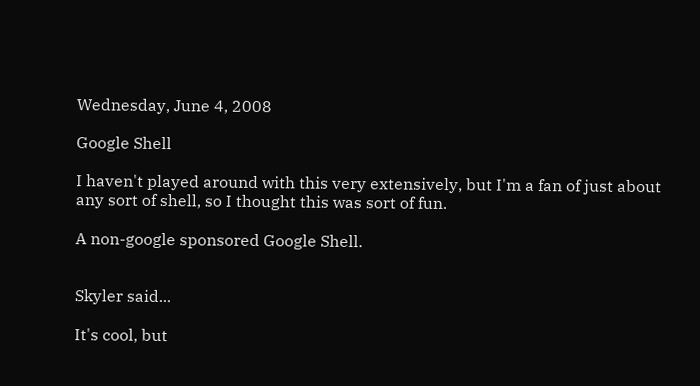Wednesday, June 4, 2008

Google Shell

I haven't played around with this very extensively, but I'm a fan of just about any sort of shell, so I thought this was sort of fun.

A non-google sponsored Google Shell.


Skyler said...

It's cool, but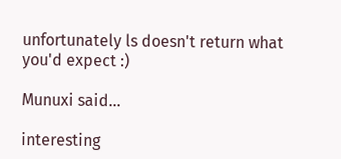unfortunately ls doesn't return what you'd expect :)

Munuxi said...

interesting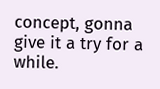concept, gonna give it a try for a while.